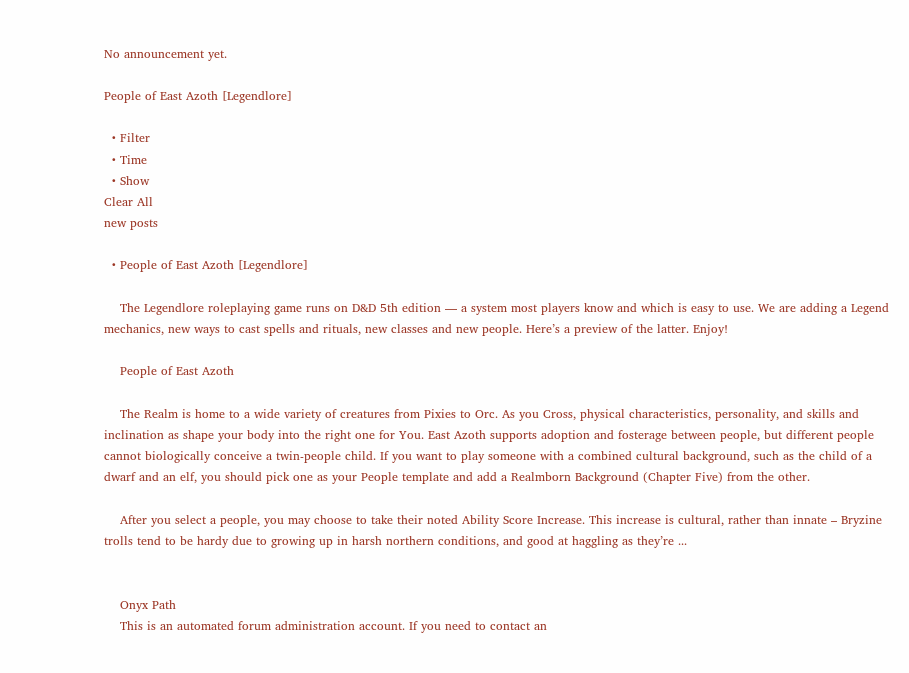No announcement yet.

People of East Azoth [Legendlore]

  • Filter
  • Time
  • Show
Clear All
new posts

  • People of East Azoth [Legendlore]

    The Legendlore roleplaying game runs on D&D 5th edition — a system most players know and which is easy to use. We are adding a Legend mechanics, new ways to cast spells and rituals, new classes and new people. Here’s a preview of the latter. Enjoy!

    People of East Azoth

    The Realm is home to a wide variety of creatures from Pixies to Orc. As you Cross, physical characteristics, personality, and skills and inclination as shape your body into the right one for You. East Azoth supports adoption and fosterage between people, but different people cannot biologically conceive a twin-people child. If you want to play someone with a combined cultural background, such as the child of a dwarf and an elf, you should pick one as your People template and add a Realmborn Background (Chapter Five) from the other.

    After you select a people, you may choose to take their noted Ability Score Increase. This increase is cultural, rather than innate – Bryzine trolls tend to be hardy due to growing up in harsh northern conditions, and good at haggling as they’re ...


    Onyx Path
    This is an automated forum administration account. If you need to contact an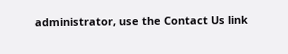administrator, use the Contact Us link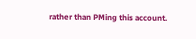rather than PMing this account.